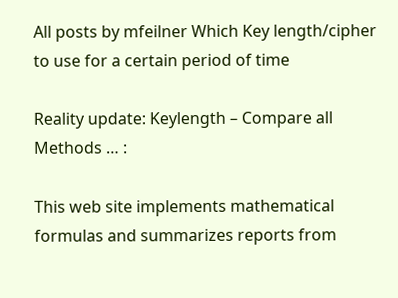All posts by mfeilner Which Key length/cipher to use for a certain period of time

Reality update: Keylength – Compare all Methods … :

This web site implements mathematical formulas and summarizes reports from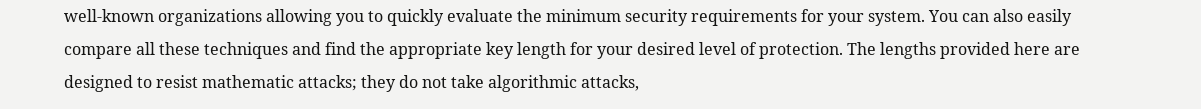well-known organizations allowing you to quickly evaluate the minimum security requirements for your system. You can also easily compare all these techniques and find the appropriate key length for your desired level of protection. The lengths provided here are designed to resist mathematic attacks; they do not take algorithmic attacks,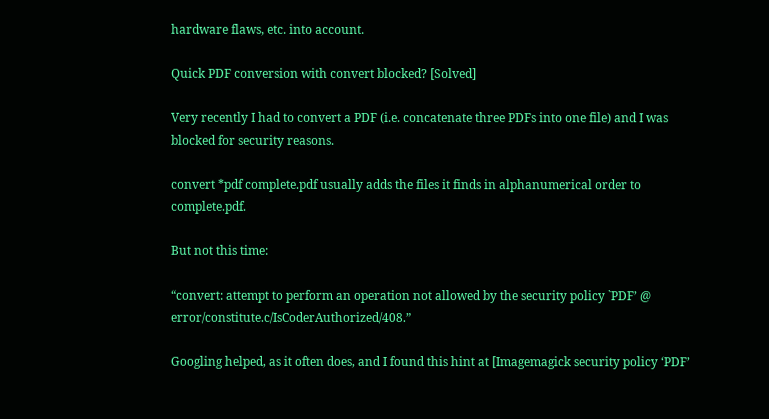hardware flaws, etc. into account.

Quick PDF conversion with convert blocked? [Solved]

Very recently I had to convert a PDF (i.e. concatenate three PDFs into one file) and I was blocked for security reasons.

convert *pdf complete.pdf usually adds the files it finds in alphanumerical order to complete.pdf.

But not this time:

“convert: attempt to perform an operation not allowed by the security policy `PDF’ @ error/constitute.c/IsCoderAuthorized/408.”

Googling helped, as it often does, and I found this hint at [Imagemagick security policy ‘PDF’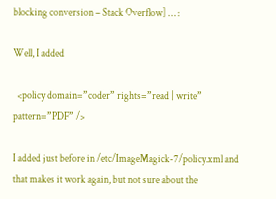blocking conversion – Stack Overflow] … :

Well, I added

  <policy domain=”coder” rights=”read | write” pattern=”PDF” />

I added just before in /etc/ImageMagick-7/policy.xml and that makes it work again, but not sure about the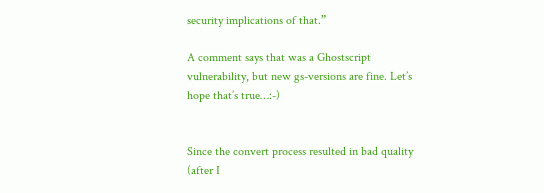security implications of that.”

A comment says that was a Ghostscript vulnerability, but new gs-versions are fine. Let’s hope that’s true…:-)


Since the convert process resulted in bad quality (after I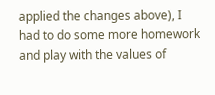applied the changes above), I had to do some more homework and play with the values of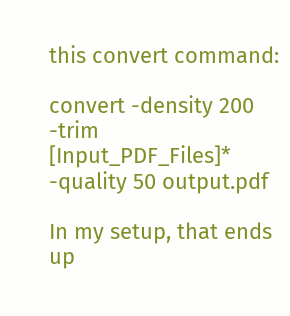this convert command:

convert -density 200 -trim [Input_PDF_Files]* -quality 50 output.pdf

In my setup, that ends up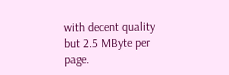with decent quality but 2.5 MByte per page.